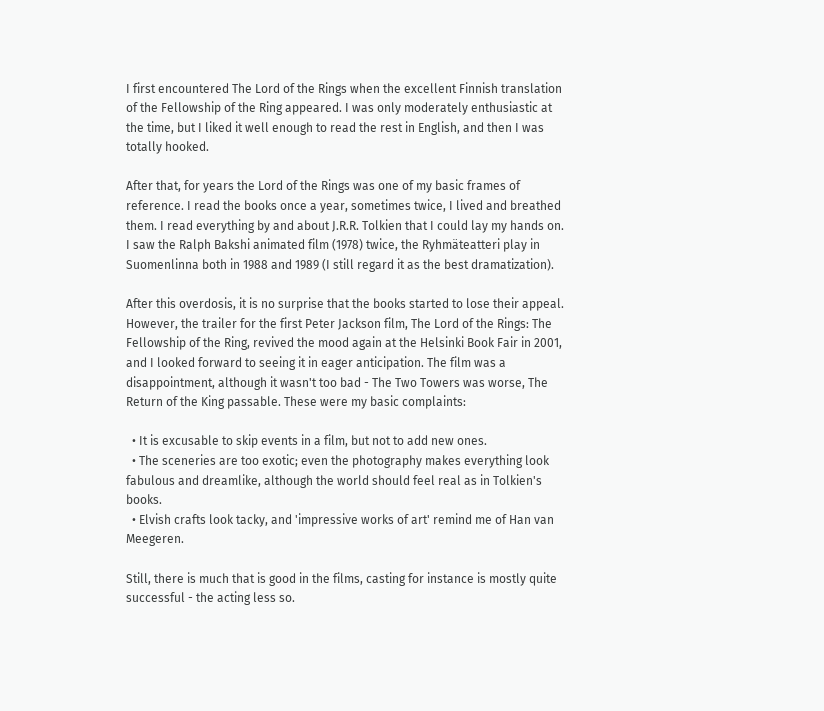I first encountered The Lord of the Rings when the excellent Finnish translation of the Fellowship of the Ring appeared. I was only moderately enthusiastic at the time, but I liked it well enough to read the rest in English, and then I was totally hooked.

After that, for years the Lord of the Rings was one of my basic frames of reference. I read the books once a year, sometimes twice, I lived and breathed them. I read everything by and about J.R.R. Tolkien that I could lay my hands on. I saw the Ralph Bakshi animated film (1978) twice, the Ryhmäteatteri play in Suomenlinna both in 1988 and 1989 (I still regard it as the best dramatization).

After this overdosis, it is no surprise that the books started to lose their appeal. However, the trailer for the first Peter Jackson film, The Lord of the Rings: The Fellowship of the Ring, revived the mood again at the Helsinki Book Fair in 2001, and I looked forward to seeing it in eager anticipation. The film was a disappointment, although it wasn't too bad - The Two Towers was worse, The Return of the King passable. These were my basic complaints:

  • It is excusable to skip events in a film, but not to add new ones.
  • The sceneries are too exotic; even the photography makes everything look fabulous and dreamlike, although the world should feel real as in Tolkien's books.
  • Elvish crafts look tacky, and 'impressive works of art' remind me of Han van Meegeren.

Still, there is much that is good in the films, casting for instance is mostly quite successful - the acting less so.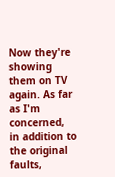Now they're showing them on TV again. As far as I'm concerned, in addition to the original faults,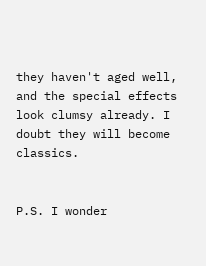they haven't aged well, and the special effects look clumsy already. I doubt they will become classics.


P.S. I wonder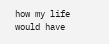how my life would have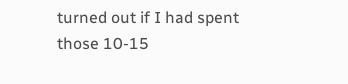turned out if I had spent those 10-15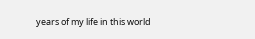years of my life in this world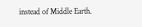instead of Middle Earth.